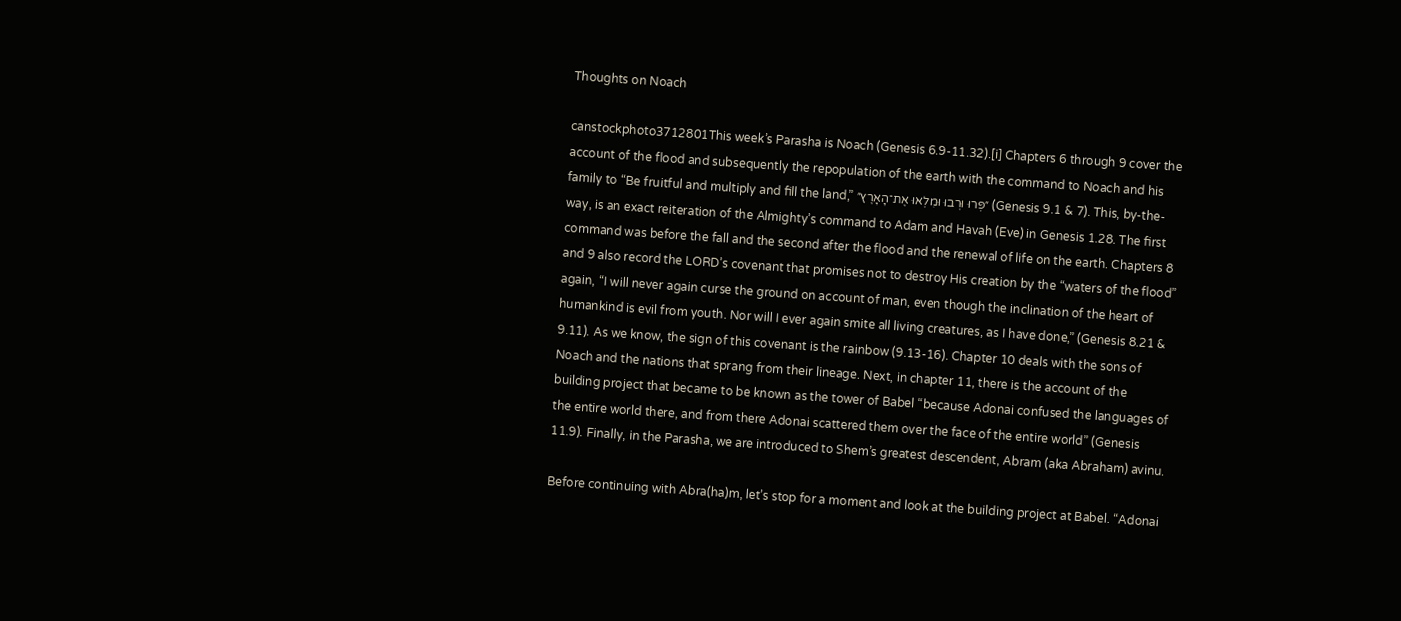Thoughts on Noach

canstockphoto3712801This week’s Parasha is Noach (Genesis 6.9-11.32).[i] Chapters 6 through 9 cover the account of the flood and subsequently the repopulation of the earth with the command to Noach and his family to “Be fruitful and multiply and fill the land,” ״פְּרוּ וּרְבוּ וּמִלְאוּ אֶת־הָאָרֶץ״ (Genesis 9.1 & 7). This, by-the-way, is an exact reiteration of the Almighty’s command to Adam and Havah (Eve) in Genesis 1.28. The first command was before the fall and the second after the flood and the renewal of life on the earth. Chapters 8 and 9 also record the LORD’s covenant that promises not to destroy His creation by the “waters of the flood” again, “I will never again curse the ground on account of man, even though the inclination of the heart of humankind is evil from youth. Nor will I ever again smite all living creatures, as I have done,” (Genesis 8.21 & 9.11). As we know, the sign of this covenant is the rainbow (9.13-16). Chapter 10 deals with the sons of Noach and the nations that sprang from their lineage. Next, in chapter 11, there is the account of the building project that became to be known as the tower of Babel “because Adonai confused the languages of the entire world there, and from there Adonai scattered them over the face of the entire world” (Genesis 11.9). Finally, in the Parasha, we are introduced to Shem’s greatest descendent, Abram (aka Abraham) avinu.

Before continuing with Abra(ha)m, let’s stop for a moment and look at the building project at Babel. “Adonai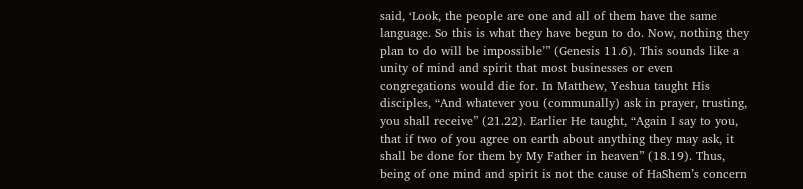said, ‘Look, the people are one and all of them have the same language. So this is what they have begun to do. Now, nothing they plan to do will be impossible’” (Genesis 11.6). This sounds like a unity of mind and spirit that most businesses or even congregations would die for. In Matthew, Yeshua taught His disciples, “And whatever you (communally) ask in prayer, trusting, you shall receive” (21.22). Earlier He taught, “Again I say to you, that if two of you agree on earth about anything they may ask, it shall be done for them by My Father in heaven” (18.19). Thus, being of one mind and spirit is not the cause of HaShem’s concern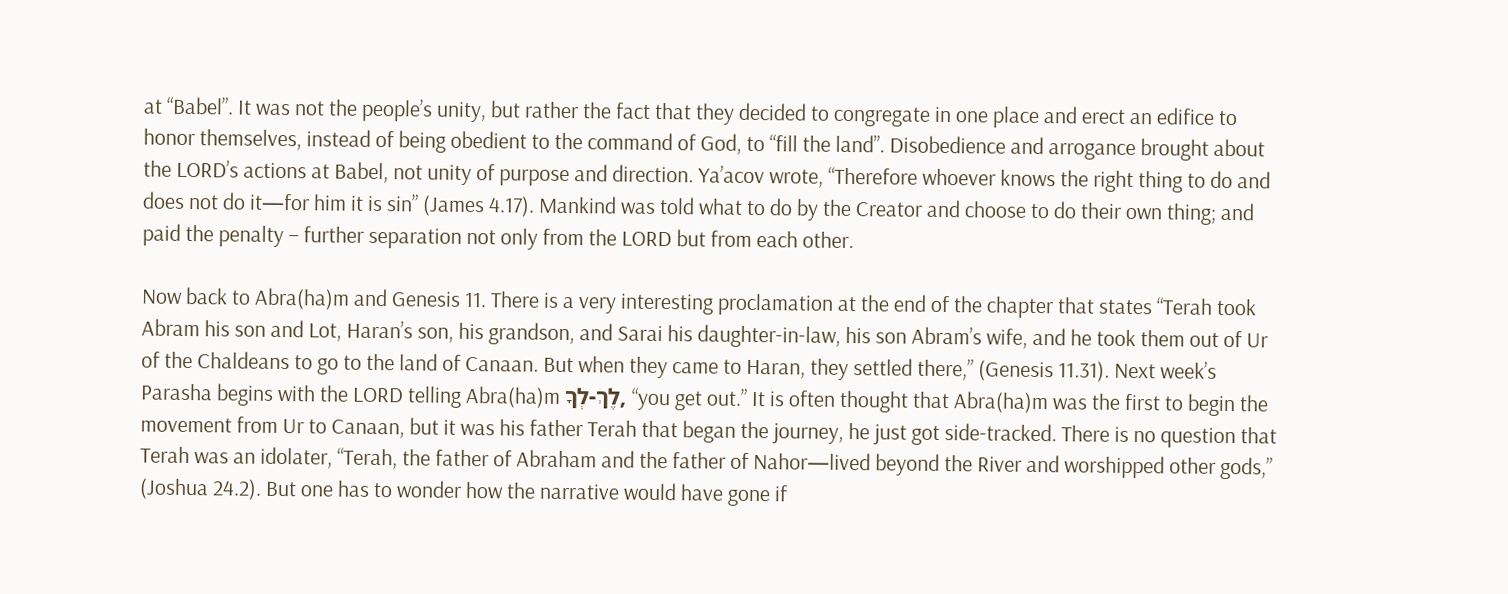at “Babel”. It was not the people’s unity, but rather the fact that they decided to congregate in one place and erect an edifice to honor themselves, instead of being obedient to the command of God, to “fill the land”. Disobedience and arrogance brought about the LORD’s actions at Babel, not unity of purpose and direction. Ya’acov wrote, “Therefore whoever knows the right thing to do and does not do it—for him it is sin” (James 4.17). Mankind was told what to do by the Creator and choose to do their own thing; and paid the penalty – further separation not only from the LORD but from each other.

Now back to Abra(ha)m and Genesis 11. There is a very interesting proclamation at the end of the chapter that states “Terah took Abram his son and Lot, Haran’s son, his grandson, and Sarai his daughter-in-law, his son Abram’s wife, and he took them out of Ur of the Chaldeans to go to the land of Canaan. But when they came to Haran, they settled there,” (Genesis 11.31). Next week’s Parasha begins with the LORD telling Abra(ha)m לֶךְ-לְךָ, “you get out.” It is often thought that Abra(ha)m was the first to begin the movement from Ur to Canaan, but it was his father Terah that began the journey, he just got side-tracked. There is no question that Terah was an idolater, “Terah, the father of Abraham and the father of Nahor—lived beyond the River and worshipped other gods,” (Joshua 24.2). But one has to wonder how the narrative would have gone if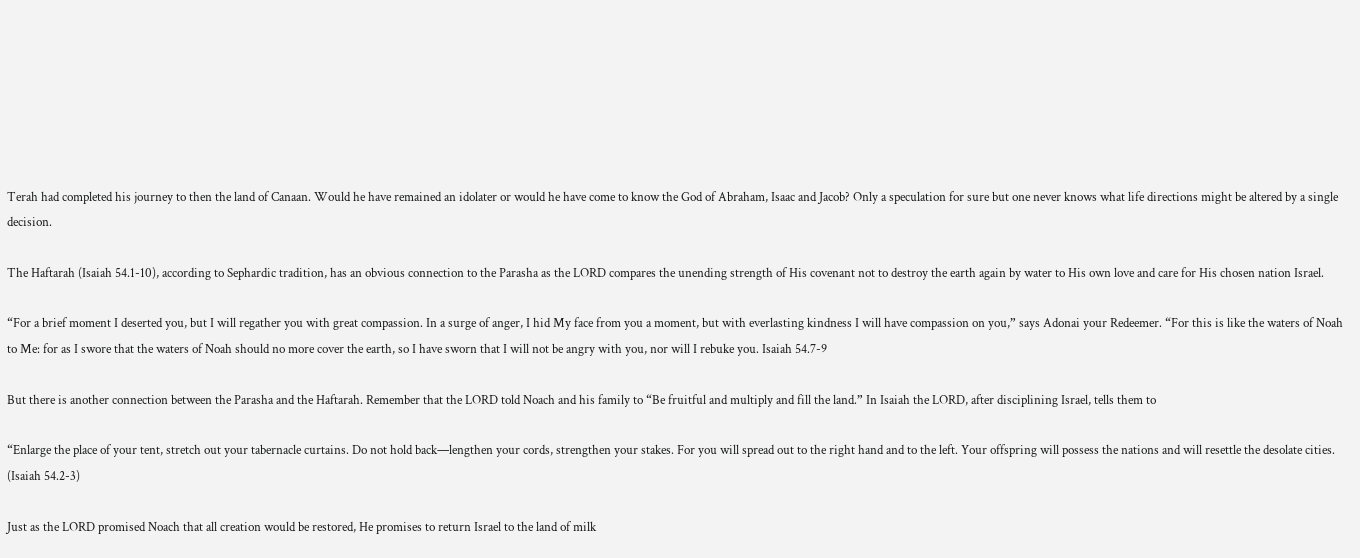Terah had completed his journey to then the land of Canaan. Would he have remained an idolater or would he have come to know the God of Abraham, Isaac and Jacob? Only a speculation for sure but one never knows what life directions might be altered by a single decision.

The Haftarah (Isaiah 54.1-10), according to Sephardic tradition, has an obvious connection to the Parasha as the LORD compares the unending strength of His covenant not to destroy the earth again by water to His own love and care for His chosen nation Israel.

“For a brief moment I deserted you, but I will regather you with great compassion. In a surge of anger, I hid My face from you a moment, but with everlasting kindness I will have compassion on you,” says Adonai your Redeemer. “For this is like the waters of Noah to Me: for as I swore that the waters of Noah should no more cover the earth, so I have sworn that I will not be angry with you, nor will I rebuke you. Isaiah 54.7-9

But there is another connection between the Parasha and the Haftarah. Remember that the LORD told Noach and his family to “Be fruitful and multiply and fill the land.” In Isaiah the LORD, after disciplining Israel, tells them to

“Enlarge the place of your tent, stretch out your tabernacle curtains. Do not hold back—lengthen your cords, strengthen your stakes. For you will spread out to the right hand and to the left. Your offspring will possess the nations and will resettle the desolate cities. (Isaiah 54.2-3)

Just as the LORD promised Noach that all creation would be restored, He promises to return Israel to the land of milk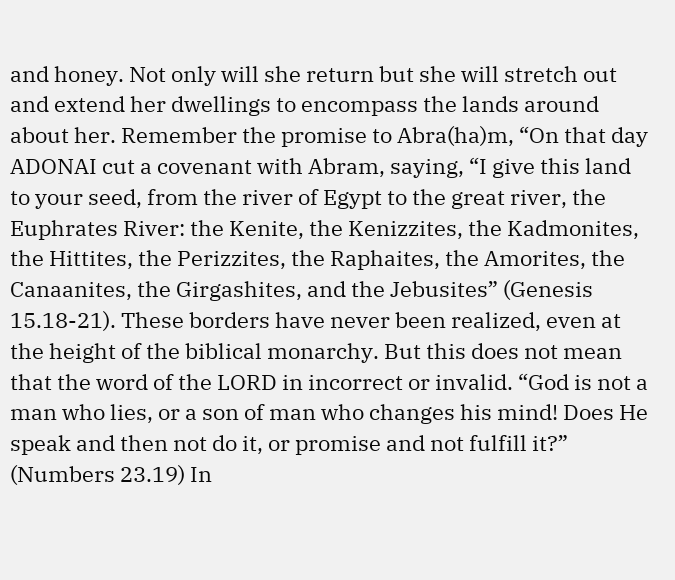and honey. Not only will she return but she will stretch out and extend her dwellings to encompass the lands around about her. Remember the promise to Abra(ha)m, “On that day ADONAI cut a covenant with Abram, saying, “I give this land to your seed, from the river of Egypt to the great river, the Euphrates River: the Kenite, the Kenizzites, the Kadmonites, the Hittites, the Perizzites, the Raphaites, the Amorites, the Canaanites, the Girgashites, and the Jebusites” (Genesis 15.18-21). These borders have never been realized, even at the height of the biblical monarchy. But this does not mean that the word of the LORD in incorrect or invalid. “God is not a man who lies, or a son of man who changes his mind! Does He speak and then not do it, or promise and not fulfill it?” (Numbers 23.19) In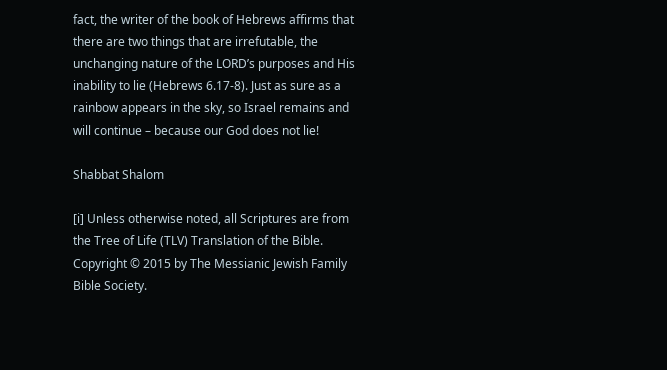fact, the writer of the book of Hebrews affirms that there are two things that are irrefutable, the unchanging nature of the LORD’s purposes and His inability to lie (Hebrews 6.17-8). Just as sure as a rainbow appears in the sky, so Israel remains and will continue – because our God does not lie!

Shabbat Shalom

[i] Unless otherwise noted, all Scriptures are from the Tree of Life (TLV) Translation of the Bible. Copyright © 2015 by The Messianic Jewish Family Bible Society.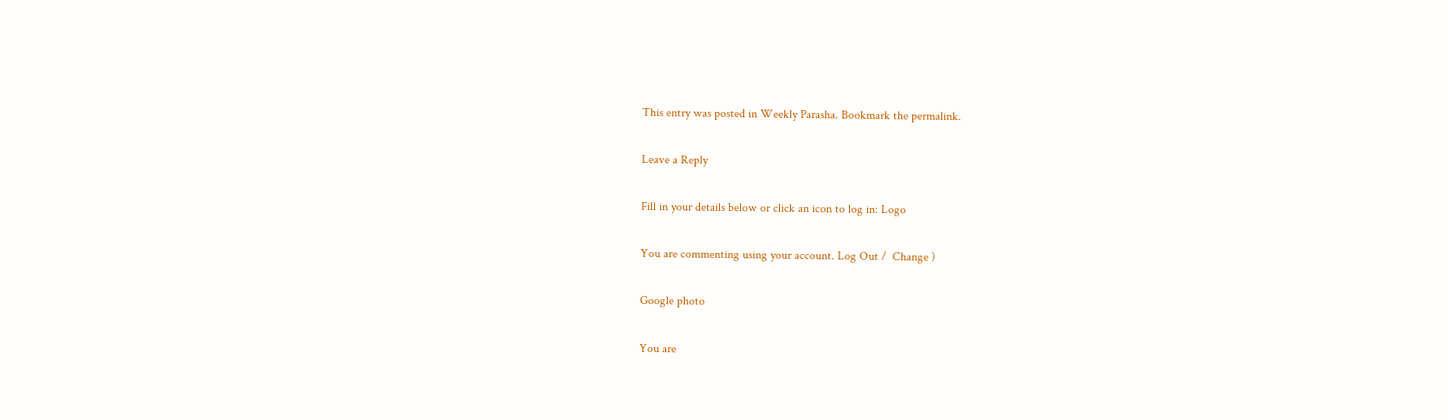This entry was posted in Weekly Parasha. Bookmark the permalink.

Leave a Reply

Fill in your details below or click an icon to log in: Logo

You are commenting using your account. Log Out /  Change )

Google photo

You are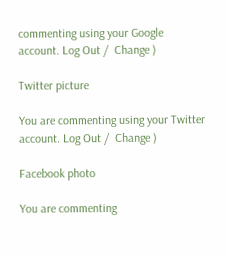commenting using your Google account. Log Out /  Change )

Twitter picture

You are commenting using your Twitter account. Log Out /  Change )

Facebook photo

You are commenting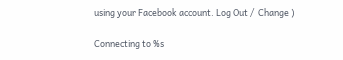using your Facebook account. Log Out /  Change )

Connecting to %s